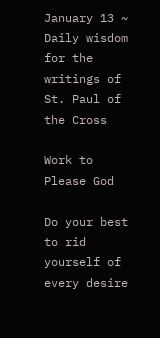January 13 ~ Daily wisdom for the writings of St. Paul of the Cross

Work to Please God

Do your best to rid yourself of every desire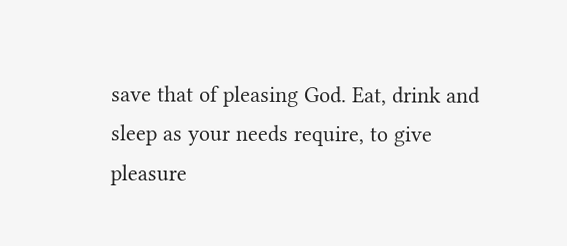save that of pleasing God. Eat, drink and sleep as your needs require, to give pleasure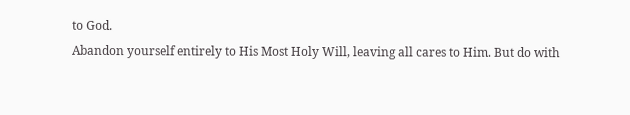to God.
Abandon yourself entirely to His Most Holy Will, leaving all cares to Him. But do with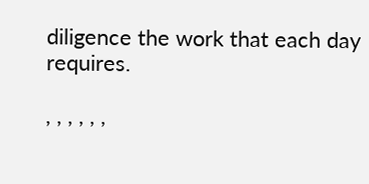diligence the work that each day requires.

, , , , , ,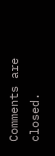Comments are closed.